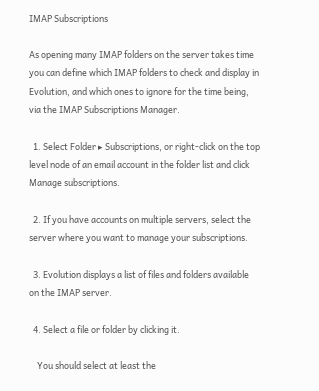IMAP Subscriptions

As opening many IMAP folders on the server takes time you can define which IMAP folders to check and display in Evolution, and which ones to ignore for the time being, via the IMAP Subscriptions Manager.

  1. Select Folder ▸ Subscriptions, or right-click on the top level node of an email account in the folder list and click Manage subscriptions.

  2. If you have accounts on multiple servers, select the server where you want to manage your subscriptions.

  3. Evolution displays a list of files and folders available on the IMAP server.

  4. Select a file or folder by clicking it.

    You should select at least the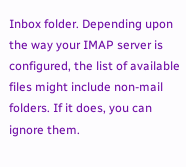Inbox folder. Depending upon the way your IMAP server is configured, the list of available files might include non-mail folders. If it does, you can ignore them.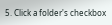5. Click a folder's checkbox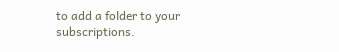to add a folder to your subscriptions.